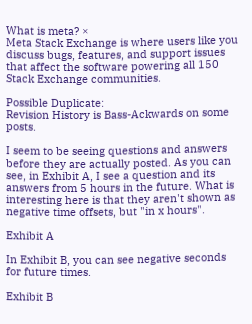What is meta? ×
Meta Stack Exchange is where users like you discuss bugs, features, and support issues that affect the software powering all 150 Stack Exchange communities.

Possible Duplicate:
Revision History is Bass-Ackwards on some posts.

I seem to be seeing questions and answers before they are actually posted. As you can see, in Exhibit A, I see a question and its answers from 5 hours in the future. What is interesting here is that they aren't shown as negative time offsets, but "in x hours".

Exhibit A

In Exhibit B, you can see negative seconds for future times.

Exhibit B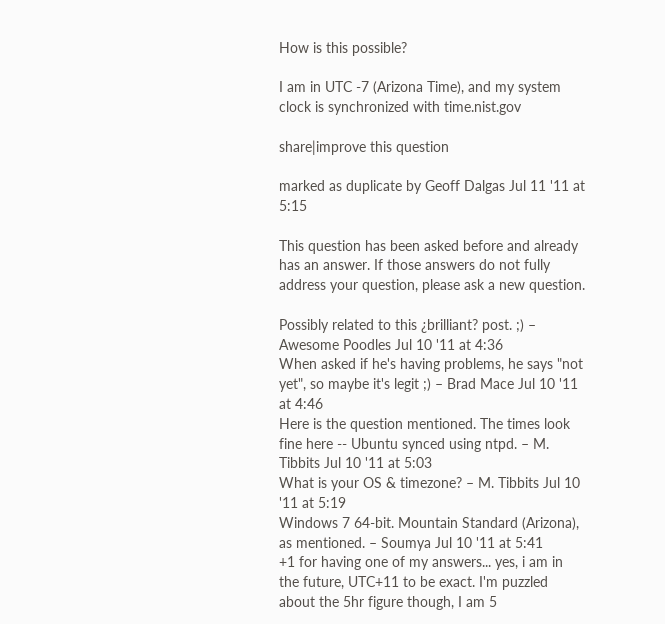How is this possible?

I am in UTC -7 (Arizona Time), and my system clock is synchronized with time.nist.gov

share|improve this question

marked as duplicate by Geoff Dalgas Jul 11 '11 at 5:15

This question has been asked before and already has an answer. If those answers do not fully address your question, please ask a new question.

Possibly related to this ¿brilliant? post. ;) – Awesome Poodles Jul 10 '11 at 4:36
When asked if he's having problems, he says "not yet", so maybe it's legit ;) – Brad Mace Jul 10 '11 at 4:46
Here is the question mentioned. The times look fine here -- Ubuntu synced using ntpd. – M. Tibbits Jul 10 '11 at 5:03
What is your OS & timezone? – M. Tibbits Jul 10 '11 at 5:19
Windows 7 64-bit. Mountain Standard (Arizona), as mentioned. – Soumya Jul 10 '11 at 5:41
+1 for having one of my answers... yes, i am in the future, UTC+11 to be exact. I'm puzzled about the 5hr figure though, I am 5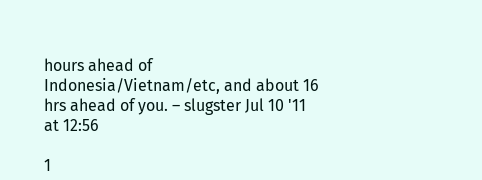hours ahead of Indonesia/Vietnam/etc, and about 16 hrs ahead of you. – slugster Jul 10 '11 at 12:56

1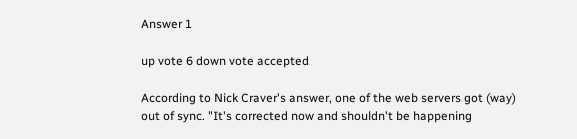Answer 1

up vote 6 down vote accepted

According to Nick Craver's answer, one of the web servers got (way) out of sync. "It's corrected now and shouldn't be happening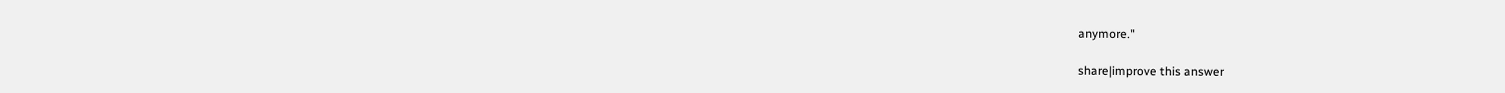anymore."

share|improve this answer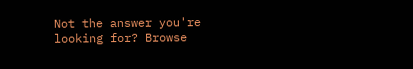Not the answer you're looking for? Browse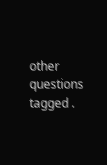other questions tagged .